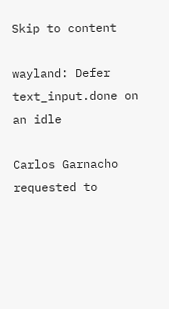Skip to content

wayland: Defer text_input.done on an idle

Carlos Garnacho requested to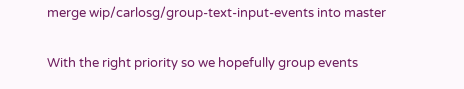merge wip/carlosg/group-text-input-events into master

With the right priority so we hopefully group events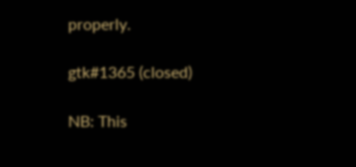properly.

gtk#1365 (closed)

NB: This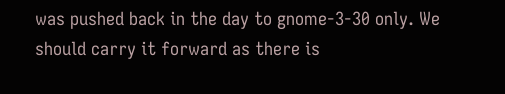was pushed back in the day to gnome-3-30 only. We should carry it forward as there is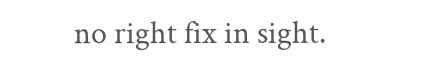no right fix in sight.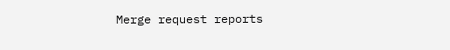Merge request reports